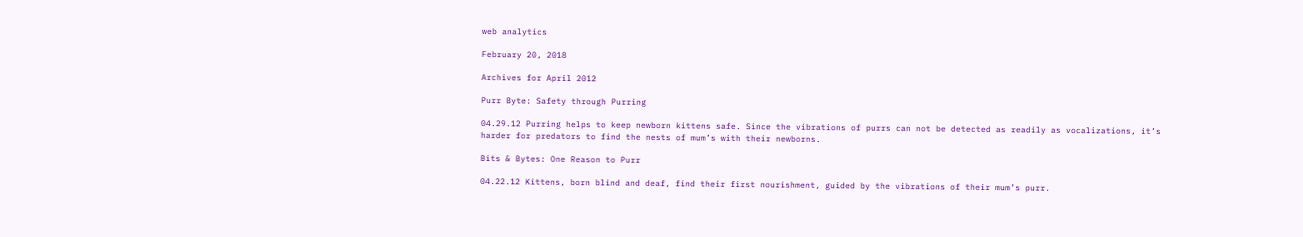web analytics

February 20, 2018

Archives for April 2012

Purr Byte: Safety through Purring

04.29.12 Purring helps to keep newborn kittens safe. Since the vibrations of purrs can not be detected as readily as vocalizations, it’s harder for predators to find the nests of mum’s with their newborns.

Bits & Bytes: One Reason to Purr

04.22.12 Kittens, born blind and deaf, find their first nourishment, guided by the vibrations of their mum’s purr.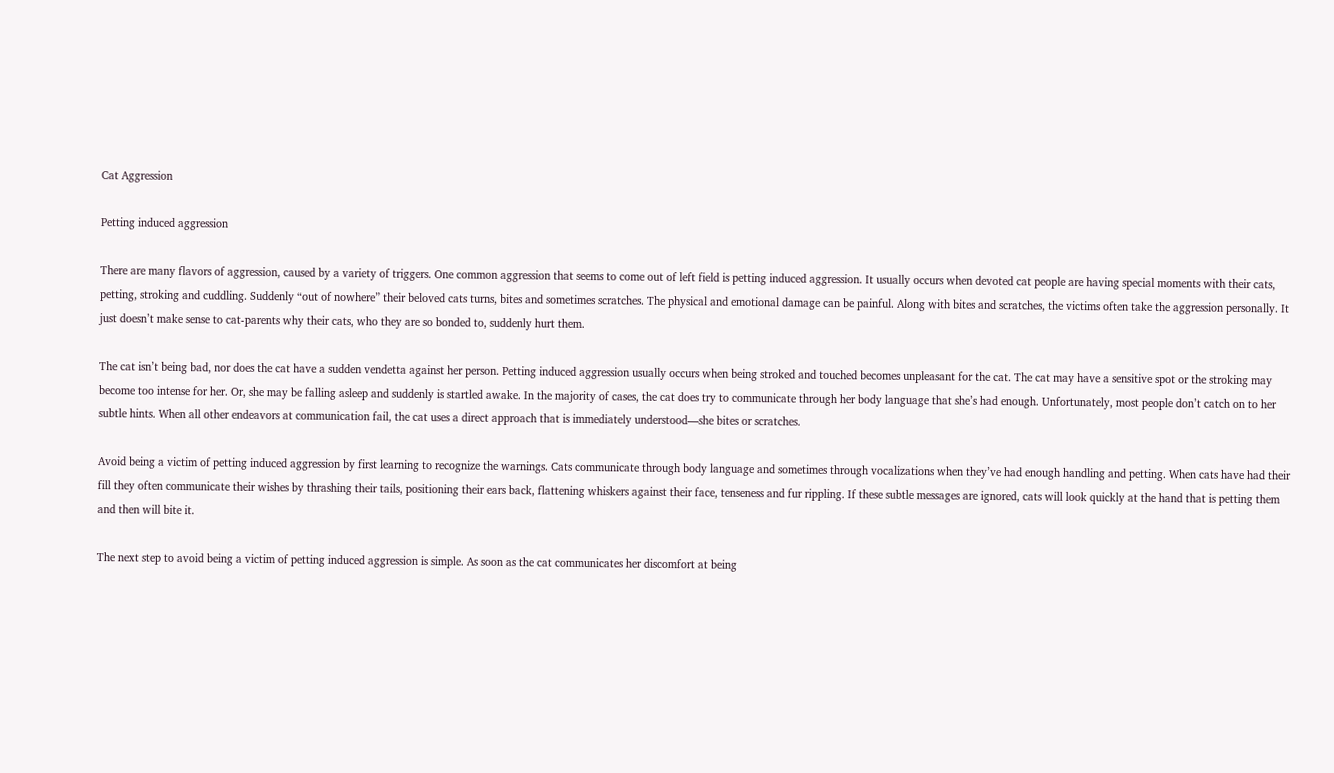Cat Aggression

Petting induced aggression

There are many flavors of aggression, caused by a variety of triggers. One common aggression that seems to come out of left field is petting induced aggression. It usually occurs when devoted cat people are having special moments with their cats, petting, stroking and cuddling. Suddenly “out of nowhere” their beloved cats turns, bites and sometimes scratches. The physical and emotional damage can be painful. Along with bites and scratches, the victims often take the aggression personally. It just doesn’t make sense to cat-parents why their cats, who they are so bonded to, suddenly hurt them.

The cat isn’t being bad, nor does the cat have a sudden vendetta against her person. Petting induced aggression usually occurs when being stroked and touched becomes unpleasant for the cat. The cat may have a sensitive spot or the stroking may become too intense for her. Or, she may be falling asleep and suddenly is startled awake. In the majority of cases, the cat does try to communicate through her body language that she’s had enough. Unfortunately, most people don’t catch on to her subtle hints. When all other endeavors at communication fail, the cat uses a direct approach that is immediately understood—she bites or scratches.

Avoid being a victim of petting induced aggression by first learning to recognize the warnings. Cats communicate through body language and sometimes through vocalizations when they’ve had enough handling and petting. When cats have had their fill they often communicate their wishes by thrashing their tails, positioning their ears back, flattening whiskers against their face, tenseness and fur rippling. If these subtle messages are ignored, cats will look quickly at the hand that is petting them and then will bite it.

The next step to avoid being a victim of petting induced aggression is simple. As soon as the cat communicates her discomfort at being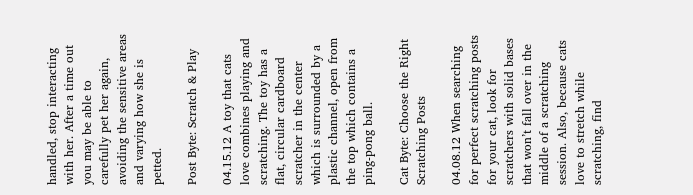handled, stop interacting with her. After a time out you may be able to carefully pet her again, avoiding the sensitive areas and varying how she is petted.

Post Byte: Scratch & Play

04.15.12 A toy that cats love combines playing and scratching. The toy has a flat, circular cardboard scratcher in the center which is surrounded by a plastic channel, open from the top which contains a ping-pong ball.

Cat Byte: Choose the Right Scratching Posts

04.08.12 When searching for perfect scratching posts for your cat, look for scratchers with solid bases that won’t fall over in the middle of a scratching session. Also, because cats love to stretch while scratching, find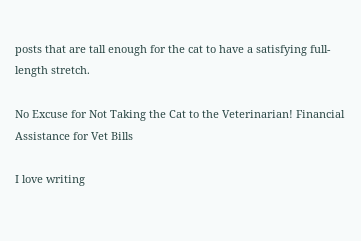posts that are tall enough for the cat to have a satisfying full-length stretch.

No Excuse for Not Taking the Cat to the Veterinarian! Financial Assistance for Vet Bills

I love writing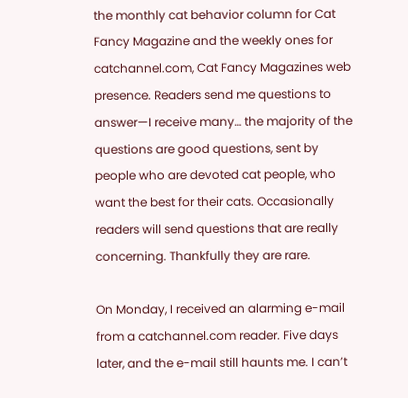the monthly cat behavior column for Cat Fancy Magazine and the weekly ones for catchannel.com, Cat Fancy Magazines web presence. Readers send me questions to answer—I receive many… the majority of the questions are good questions, sent by people who are devoted cat people, who want the best for their cats. Occasionally readers will send questions that are really concerning. Thankfully they are rare.

On Monday, I received an alarming e-mail from a catchannel.com reader. Five days later, and the e-mail still haunts me. I can’t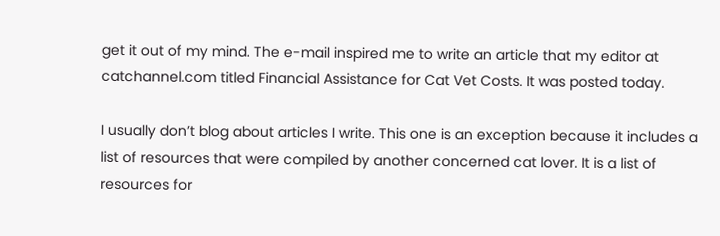get it out of my mind. The e-mail inspired me to write an article that my editor at catchannel.com titled Financial Assistance for Cat Vet Costs. It was posted today.

I usually don’t blog about articles I write. This one is an exception because it includes a list of resources that were compiled by another concerned cat lover. It is a list of resources for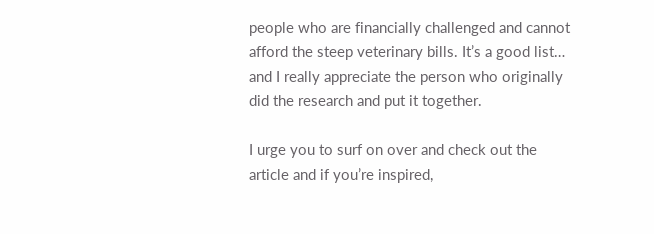people who are financially challenged and cannot afford the steep veterinary bills. It’s a good list… and I really appreciate the person who originally did the research and put it together.

I urge you to surf on over and check out the article and if you’re inspired,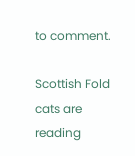to comment.

Scottish Fold cats are reading